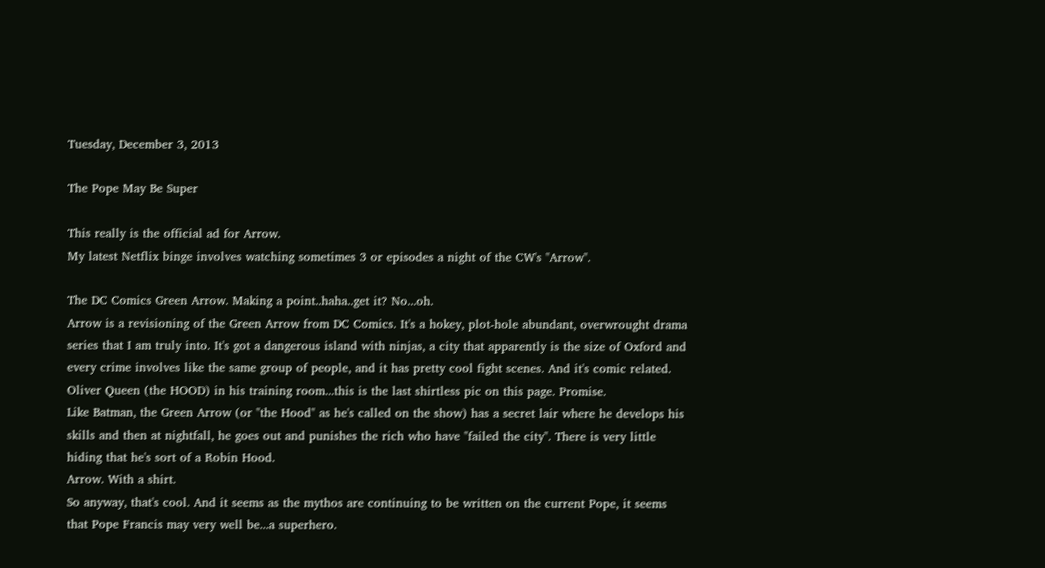Tuesday, December 3, 2013

The Pope May Be Super

This really is the official ad for Arrow.
My latest Netflix binge involves watching sometimes 3 or episodes a night of the CW's "Arrow".

The DC Comics Green Arrow. Making a point..haha..get it? No...oh.
Arrow is a revisioning of the Green Arrow from DC Comics. It's a hokey, plot-hole abundant, overwrought drama series that I am truly into. It's got a dangerous island with ninjas, a city that apparently is the size of Oxford and every crime involves like the same group of people, and it has pretty cool fight scenes. And it's comic related.
Oliver Queen (the HOOD) in his training room...this is the last shirtless pic on this page. Promise.
Like Batman, the Green Arrow (or "the Hood" as he's called on the show) has a secret lair where he develops his skills and then at nightfall, he goes out and punishes the rich who have "failed the city". There is very little hiding that he's sort of a Robin Hood.
Arrow. With a shirt.
So anyway, that's cool. And it seems as the mythos are continuing to be written on the current Pope, it seems that Pope Francis may very well be...a superhero.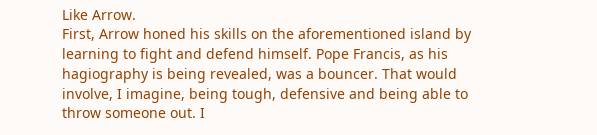Like Arrow.
First, Arrow honed his skills on the aforementioned island by learning to fight and defend himself. Pope Francis, as his hagiography is being revealed, was a bouncer. That would involve, I imagine, being tough, defensive and being able to throw someone out. I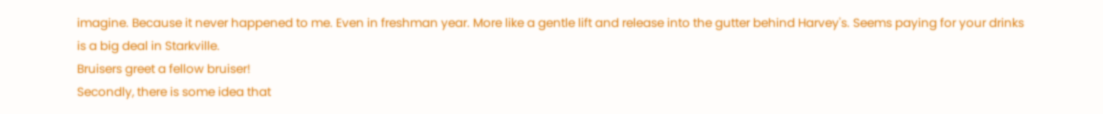imagine. Because it never happened to me. Even in freshman year. More like a gentle lift and release into the gutter behind Harvey's. Seems paying for your drinks is a big deal in Starkville.
Bruisers greet a fellow bruiser!
Secondly, there is some idea that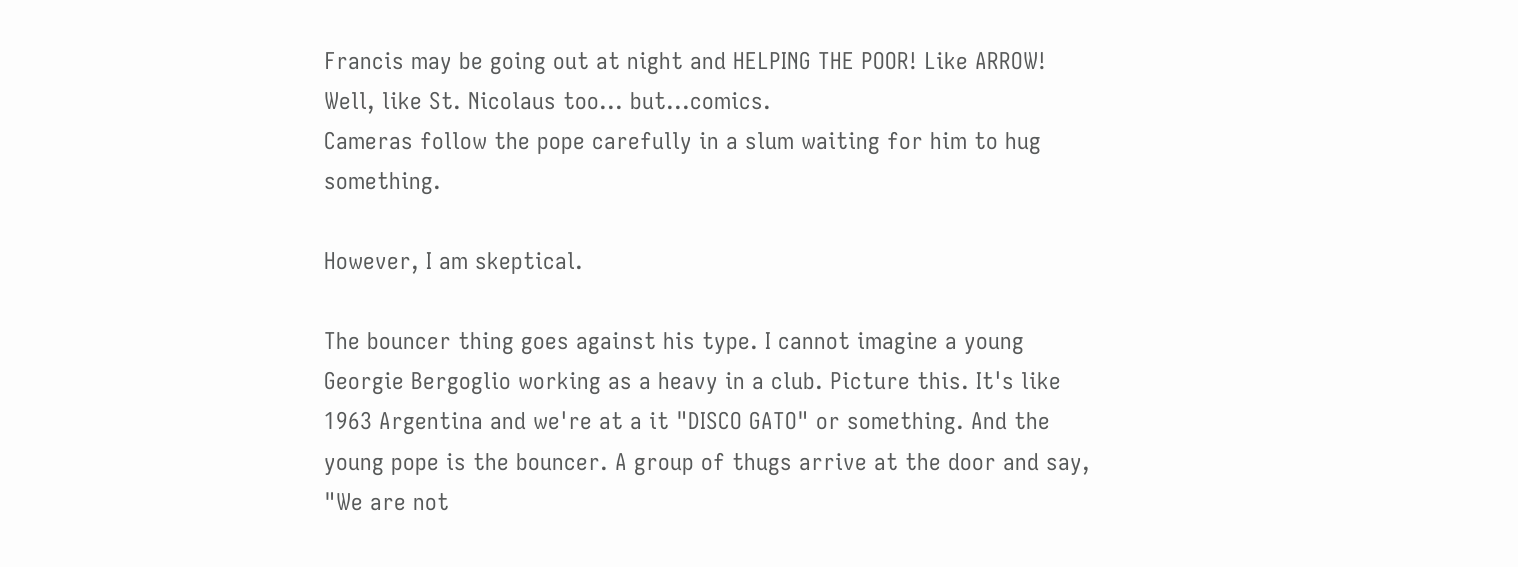Francis may be going out at night and HELPING THE POOR! Like ARROW! Well, like St. Nicolaus too... but...comics.
Cameras follow the pope carefully in a slum waiting for him to hug something.

However, I am skeptical.

The bouncer thing goes against his type. I cannot imagine a young Georgie Bergoglio working as a heavy in a club. Picture this. It's like 1963 Argentina and we're at a it "DISCO GATO" or something. And the young pope is the bouncer. A group of thugs arrive at the door and say, "We are not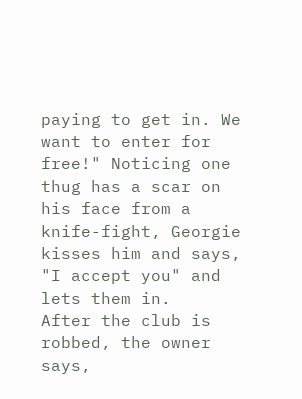paying to get in. We want to enter for free!" Noticing one thug has a scar on his face from a knife-fight, Georgie kisses him and says, "I accept you" and lets them in.
After the club is robbed, the owner says,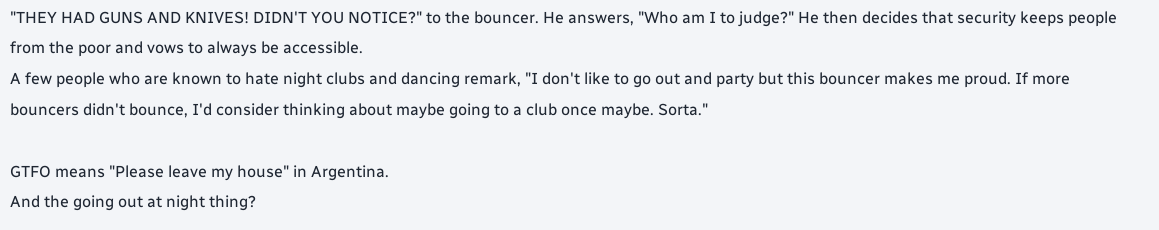"THEY HAD GUNS AND KNIVES! DIDN'T YOU NOTICE?" to the bouncer. He answers, "Who am I to judge?" He then decides that security keeps people from the poor and vows to always be accessible.
A few people who are known to hate night clubs and dancing remark, "I don't like to go out and party but this bouncer makes me proud. If more bouncers didn't bounce, I'd consider thinking about maybe going to a club once maybe. Sorta."

GTFO means "Please leave my house" in Argentina.
And the going out at night thing?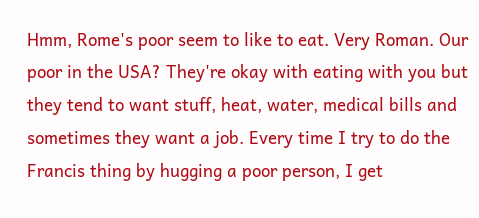Hmm, Rome's poor seem to like to eat. Very Roman. Our poor in the USA? They're okay with eating with you but they tend to want stuff, heat, water, medical bills and sometimes they want a job. Every time I try to do the Francis thing by hugging a poor person, I get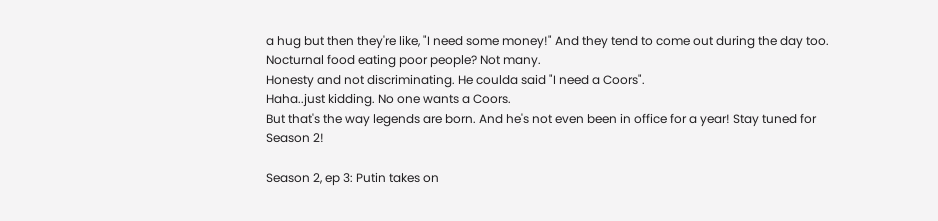a hug but then they're like, "I need some money!" And they tend to come out during the day too. Nocturnal food eating poor people? Not many.
Honesty and not discriminating. He coulda said "I need a Coors".
Haha..just kidding. No one wants a Coors.
But that's the way legends are born. And he's not even been in office for a year! Stay tuned for Season 2!

Season 2, ep 3: Putin takes on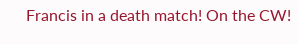Francis in a death match! On the CW!